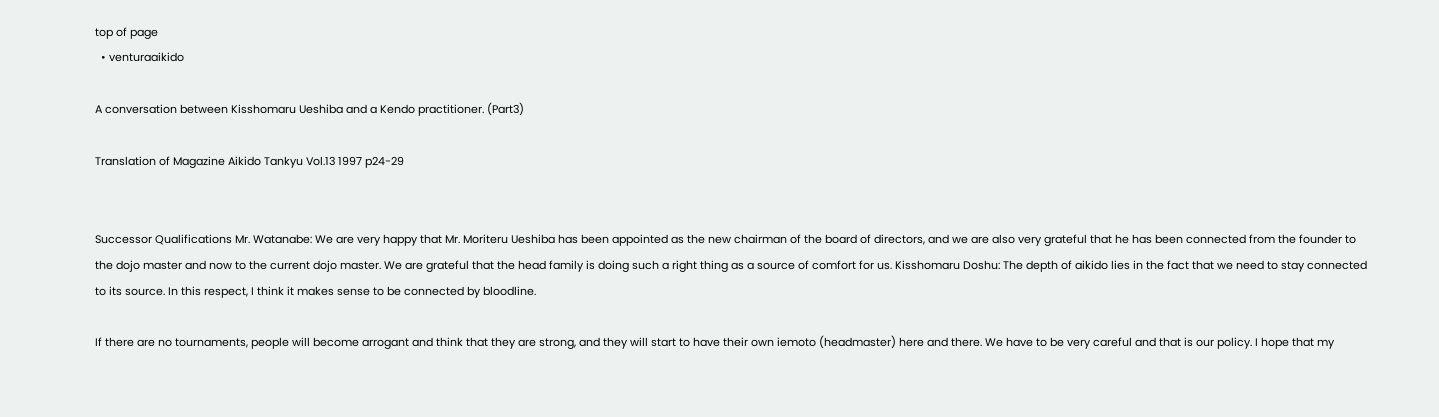top of page
  • venturaaikido

A conversation between Kisshomaru Ueshiba and a Kendo practitioner. (Part3)

Translation of Magazine Aikido Tankyu Vol.13 1997 p24-29


Successor Qualifications Mr. Watanabe: We are very happy that Mr. Moriteru Ueshiba has been appointed as the new chairman of the board of directors, and we are also very grateful that he has been connected from the founder to the dojo master and now to the current dojo master. We are grateful that the head family is doing such a right thing as a source of comfort for us. Kisshomaru Doshu: The depth of aikido lies in the fact that we need to stay connected to its source. In this respect, I think it makes sense to be connected by bloodline.

If there are no tournaments, people will become arrogant and think that they are strong, and they will start to have their own iemoto (headmaster) here and there. We have to be very careful and that is our policy. I hope that my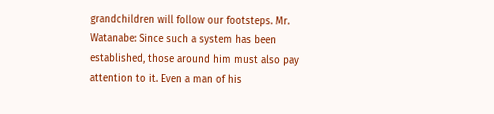grandchildren will follow our footsteps. Mr. Watanabe: Since such a system has been established, those around him must also pay attention to it. Even a man of his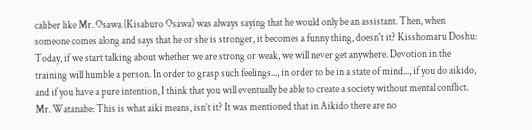caliber like Mr. Osawa (Kisaburo Osawa) was always saying that he would only be an assistant. Then, when someone comes along and says that he or she is stronger, it becomes a funny thing, doesn't it? Kisshomaru Doshu: Today, if we start talking about whether we are strong or weak, we will never get anywhere. Devotion in the training will humble a person. In order to grasp such feelings..., in order to be in a state of mind..., if you do aikido, and if you have a pure intention, I think that you will eventually be able to create a society without mental conflict. Mr. Watanabe: This is what aiki means, isn’t it? It was mentioned that in Aikido there are no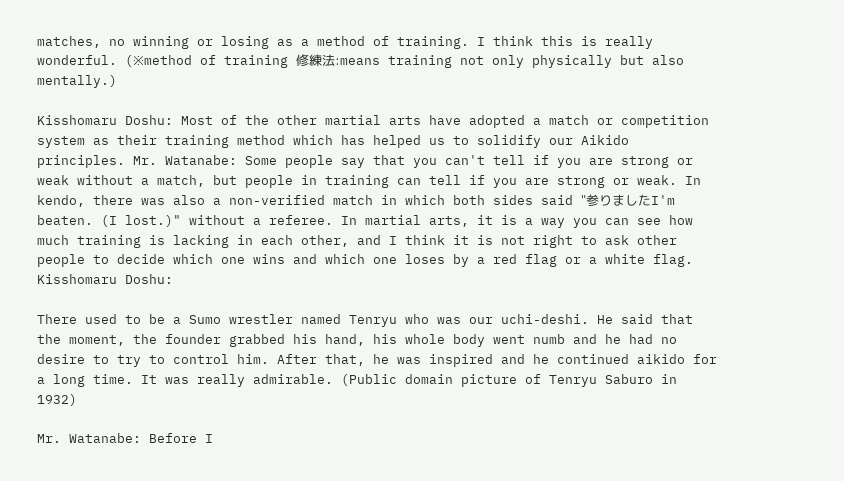matches, no winning or losing as a method of training. I think this is really wonderful. (※method of training 修練法:means training not only physically but also mentally.)

Kisshomaru Doshu: Most of the other martial arts have adopted a match or competition system as their training method which has helped us to solidify our Aikido principles. Mr. Watanabe: Some people say that you can't tell if you are strong or weak without a match, but people in training can tell if you are strong or weak. In kendo, there was also a non-verified match in which both sides said "参りましたI'm beaten. (I lost.)" without a referee. In martial arts, it is a way you can see how much training is lacking in each other, and I think it is not right to ask other people to decide which one wins and which one loses by a red flag or a white flag. Kisshomaru Doshu:

There used to be a Sumo wrestler named Tenryu who was our uchi-deshi. He said that the moment, the founder grabbed his hand, his whole body went numb and he had no desire to try to control him. After that, he was inspired and he continued aikido for a long time. It was really admirable. (Public domain picture of Tenryu Saburo in 1932)

Mr. Watanabe: Before I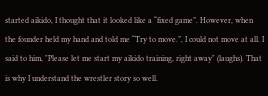started aikido, I thought that it looked like a “fixed game”. However, when the founder held my hand and told me “Try to move.”, I could not move at all. I said to him, "Please let me start my aikido training, right away" (laughs). That is why I understand the wrestler story so well.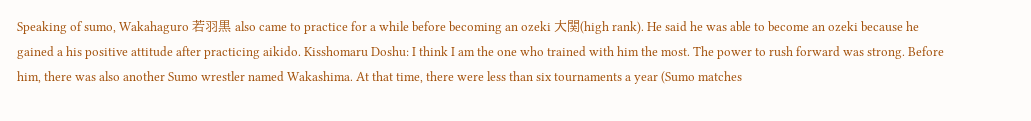Speaking of sumo, Wakahaguro 若羽黒 also came to practice for a while before becoming an ozeki 大関(high rank). He said he was able to become an ozeki because he gained a his positive attitude after practicing aikido. Kisshomaru Doshu: I think I am the one who trained with him the most. The power to rush forward was strong. Before him, there was also another Sumo wrestler named Wakashima. At that time, there were less than six tournaments a year (Sumo matches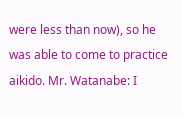were less than now), so he was able to come to practice aikido. Mr. Watanabe: I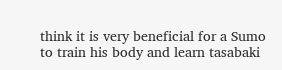think it is very beneficial for a Sumo to train his body and learn tasabaki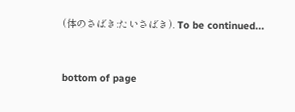(体のさばき:たいさばき). To be continued...


bottom of page